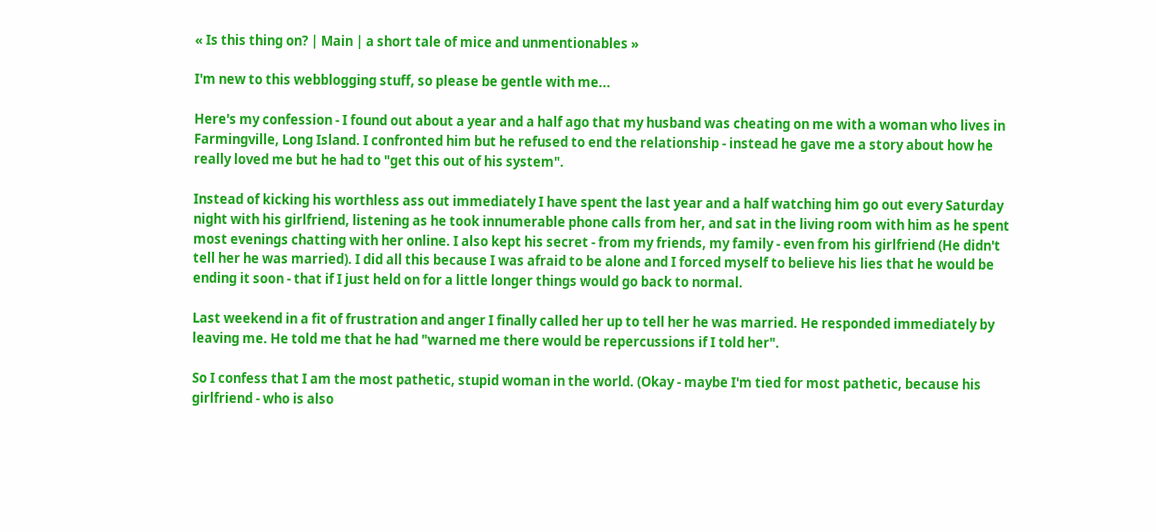« Is this thing on? | Main | a short tale of mice and unmentionables »

I'm new to this webblogging stuff, so please be gentle with me...

Here's my confession - I found out about a year and a half ago that my husband was cheating on me with a woman who lives in Farmingville, Long Island. I confronted him but he refused to end the relationship - instead he gave me a story about how he really loved me but he had to "get this out of his system".

Instead of kicking his worthless ass out immediately I have spent the last year and a half watching him go out every Saturday night with his girlfriend, listening as he took innumerable phone calls from her, and sat in the living room with him as he spent most evenings chatting with her online. I also kept his secret - from my friends, my family - even from his girlfriend (He didn't tell her he was married). I did all this because I was afraid to be alone and I forced myself to believe his lies that he would be ending it soon - that if I just held on for a little longer things would go back to normal.

Last weekend in a fit of frustration and anger I finally called her up to tell her he was married. He responded immediately by leaving me. He told me that he had "warned me there would be repercussions if I told her".

So I confess that I am the most pathetic, stupid woman in the world. (Okay - maybe I'm tied for most pathetic, because his girlfriend - who is also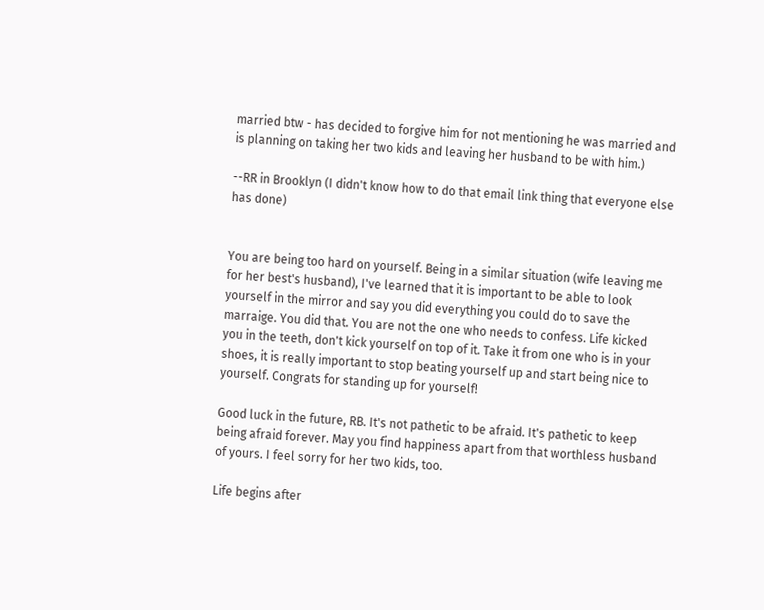married btw - has decided to forgive him for not mentioning he was married and is planning on taking her two kids and leaving her husband to be with him.)

--RR in Brooklyn (I didn't know how to do that email link thing that everyone else has done)


You are being too hard on yourself. Being in a similar situation (wife leaving me for her best's husband), I've learned that it is important to be able to look yourself in the mirror and say you did everything you could do to save the marraige. You did that. You are not the one who needs to confess. Life kicked you in the teeth, don't kick yourself on top of it. Take it from one who is in your shoes, it is really important to stop beating yourself up and start being nice to yourself. Congrats for standing up for yourself!

Good luck in the future, RB. It's not pathetic to be afraid. It's pathetic to keep being afraid forever. May you find happiness apart from that worthless husband of yours. I feel sorry for her two kids, too.

Life begins after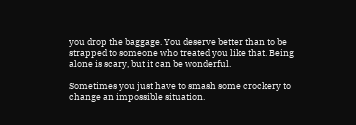you drop the baggage. You deserve better than to be strapped to someone who treated you like that. Being alone is scary, but it can be wonderful.

Sometimes you just have to smash some crockery to change an impossible situation.